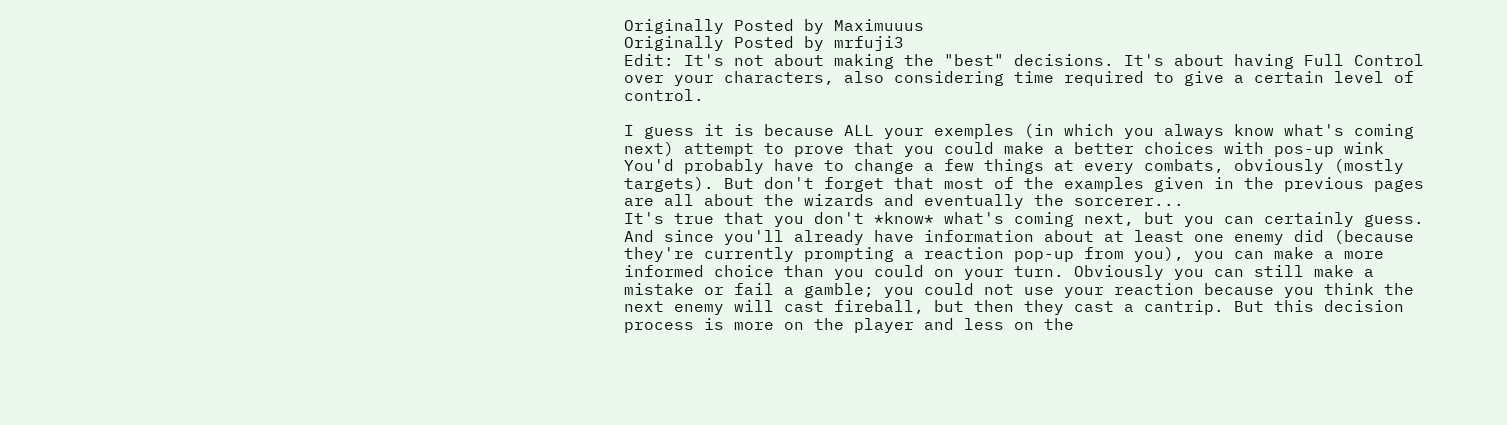Originally Posted by Maximuuus
Originally Posted by mrfuji3
Edit: It's not about making the "best" decisions. It's about having Full Control over your characters, also considering time required to give a certain level of control.

I guess it is because ALL your exemples (in which you always know what's coming next) attempt to prove that you could make a better choices with pos-up wink
You'd probably have to change a few things at every combats, obviously (mostly targets). But don't forget that most of the examples given in the previous pages are all about the wizards and eventually the sorcerer...
It's true that you don't *know* what's coming next, but you can certainly guess. And since you'll already have information about at least one enemy did (because they're currently prompting a reaction pop-up from you), you can make a more informed choice than you could on your turn. Obviously you can still make a mistake or fail a gamble; you could not use your reaction because you think the next enemy will cast fireball, but then they cast a cantrip. But this decision process is more on the player and less on the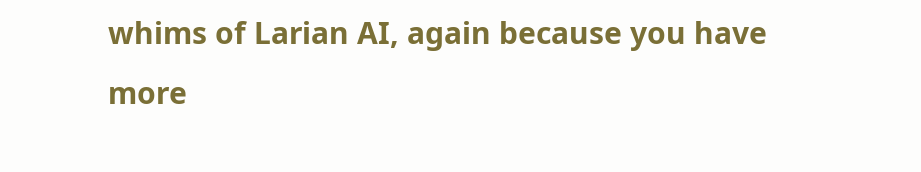whims of Larian AI, again because you have more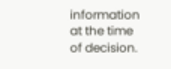information at the time of decision.